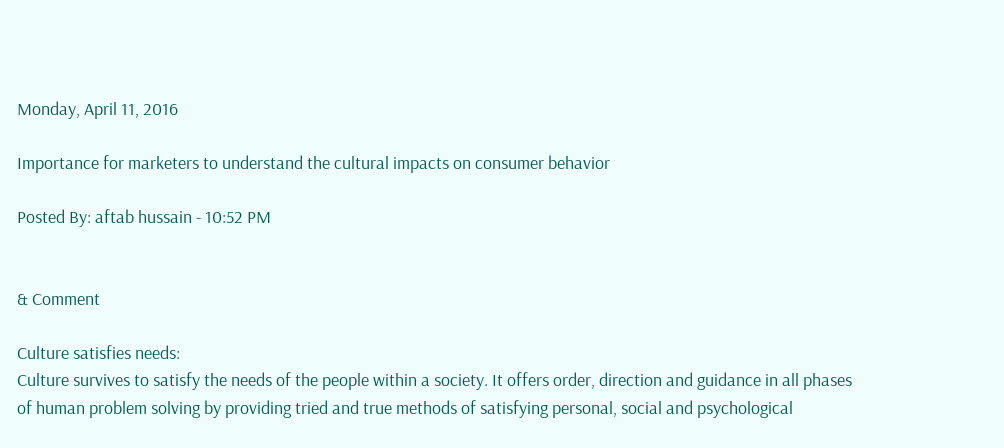Monday, April 11, 2016

Importance for marketers to understand the cultural impacts on consumer behavior

Posted By: aftab hussain - 10:52 PM


& Comment

Culture satisfies needs:
Culture survives to satisfy the needs of the people within a society. It offers order, direction and guidance in all phases of human problem solving by providing tried and true methods of satisfying personal, social and psychological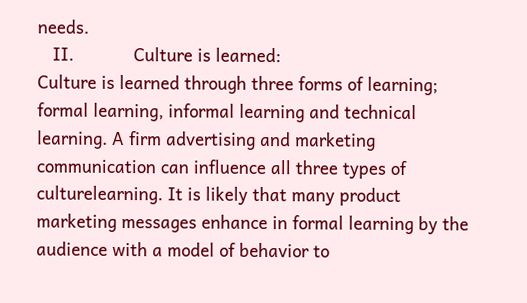needs.
   II.            Culture is learned:
Culture is learned through three forms of learning; formal learning, informal learning and technical learning. A firm advertising and marketing communication can influence all three types of culturelearning. It is likely that many product marketing messages enhance in formal learning by the audience with a model of behavior to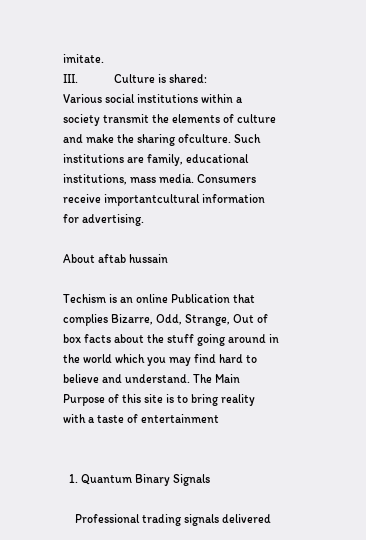imitate.
III.            Culture is shared:
Various social institutions within a society transmit the elements of culture and make the sharing ofculture. Such institutions are family, educational institutions, mass media. Consumers receive importantcultural information for advertising.

About aftab hussain

Techism is an online Publication that complies Bizarre, Odd, Strange, Out of box facts about the stuff going around in the world which you may find hard to believe and understand. The Main Purpose of this site is to bring reality with a taste of entertainment


  1. Quantum Binary Signals

    Professional trading signals delivered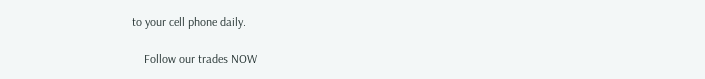to your cell phone daily.

    Follow our trades NOW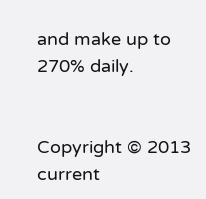and make up to 270% daily.


Copyright © 2013 current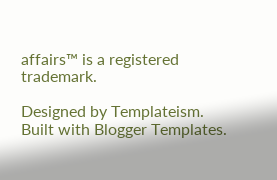affairs™ is a registered trademark.

Designed by Templateism. Built with Blogger Templates.